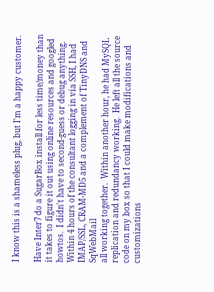I know this is a shameless plug, but I'm a happy customer.

Have Inter7 do a SugarBox install for less time/money than
it takes to figure it out using online resources and googled
howtos.  I didn't have to second-guess or debug anything.
Within 4 hours of the consultant logging in via SSH, I had
IMAP/SSL, CRAM-MD5 and a complement of TinyDNS and SqWebMail
all working together.  Within another hour, he had MySQL
replication and redundancy working.  He left all the source
code on my box so that I could make modifications and
customizations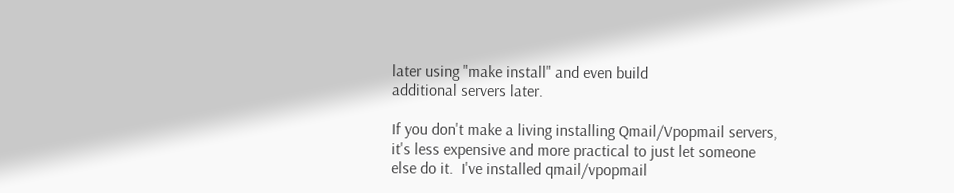later using "make install" and even build
additional servers later.

If you don't make a living installing Qmail/Vpopmail servers,
it's less expensive and more practical to just let someone
else do it.  I've installed qmail/vpopmail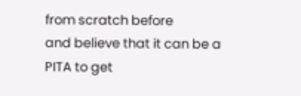from scratch before
and believe that it can be a PITA to get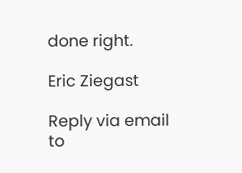done right.

Eric Ziegast

Reply via email to